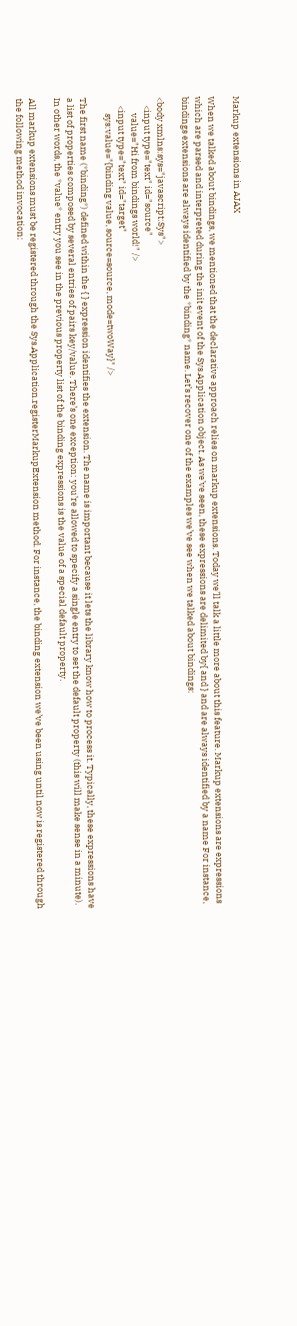Markup extensions in AJAX

When we talked about bindings, we mentioned that the declarative approach relies on markup extensions. Today we’ll talk a little more about this feature. Markup extensions are expressions which are parsed and interpreted during the init event of the Sys.Application object. As we’ve seen, these expressions are delimited by{ and } and are always identified by a name For instance, bindings extensions are always identified by the *binding* name. Let’s recover one of the examples we’ve see when we talked about bindings:

<body xmlns:sys="javascript:Sys">
    <input type="text" id="source"
        value="Hi from bindings world!" />
    <input type="text" id="target"
        sys:value="{binding value, source=source, mode=twoWay}" />

The first name (*binding*) defined within the { } expression identifies the extension. The name is important because it lets the library know how to process it. Typically, these expressions have a list of properties composed by several entries of pairs key/value. There’s one exception: you’re allowed to specify a single entry to set the default property (this will make sense in a minute). In other words, the *value* entry you see in the previous property list of the binding expressions is the value of a special default property.

All markup extensions must be registered through the Sys.Application.registerMarkupExtension method. For instance, the binding extension we’ve been using until now is registered through the following method invocation: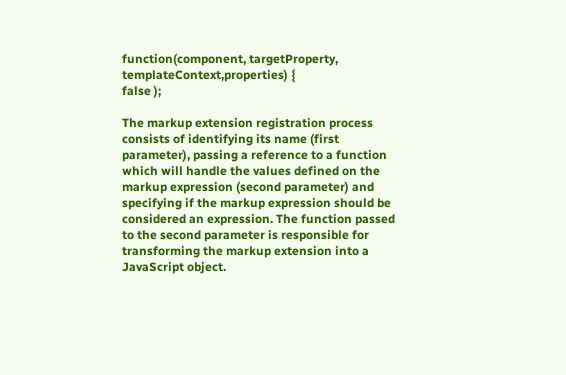function(component, targetProperty, templateContext,properties) {
false );

The markup extension registration process consists of identifying its name (first parameter), passing a reference to a function which will handle the values defined on the markup expression (second parameter) and specifying if the markup expression should be considered an expression. The function passed to the second parameter is responsible for transforming the markup extension into a JavaScript object.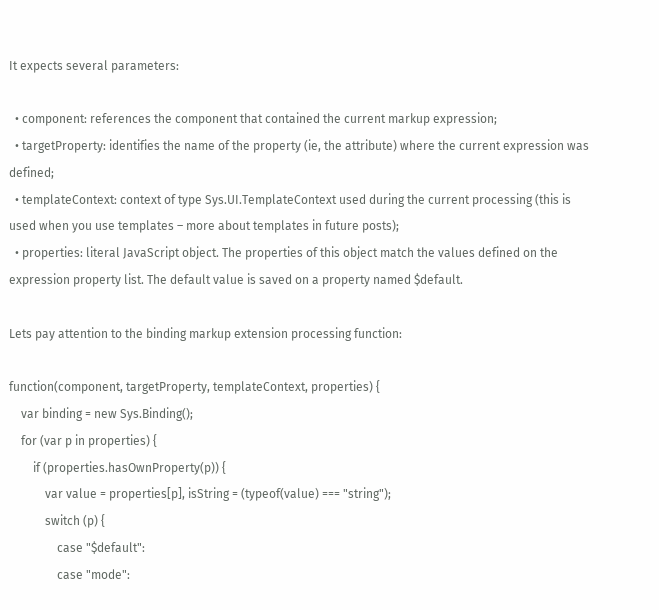It expects several parameters:

  • component: references the component that contained the current markup expression;
  • targetProperty: identifies the name of the property (ie, the attribute) where the current expression was defined;
  • templateContext: context of type Sys.UI.TemplateContext used during the current processing (this is used when you use templates – more about templates in future posts);
  • properties: literal JavaScript object. The properties of this object match the values defined on the expression property list. The default value is saved on a property named $default.

Lets pay attention to the binding markup extension processing function:

function(component, targetProperty, templateContext, properties) {
    var binding = new Sys.Binding();
    for (var p in properties) {
        if (properties.hasOwnProperty(p)) {
            var value = properties[p], isString = (typeof(value) === "string");
            switch (p) {
                case "$default":
                case "mode":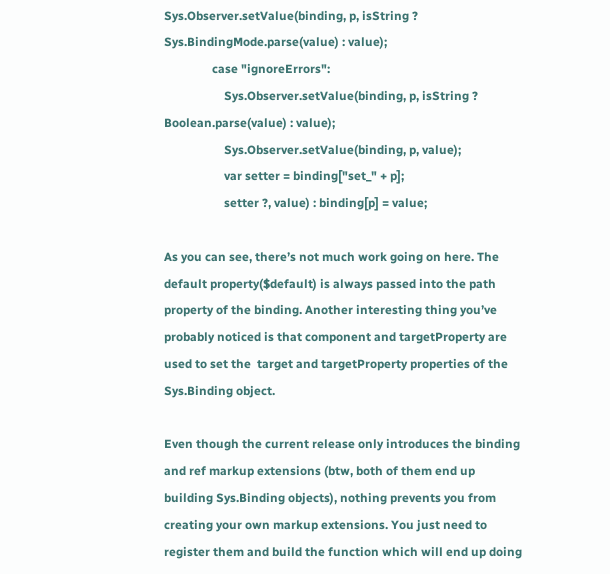Sys.Observer.setValue(binding, p, isString ? Sys.BindingMode.parse(value) : value);
                case "ignoreErrors":
                    Sys.Observer.setValue(binding, p, isString ? Boolean.parse(value) : value);
                    Sys.Observer.setValue(binding, p, value);
                    var setter = binding["set_" + p];
                    setter ?, value) : binding[p] = value;

As you can see, there’s not much work going on here. The default property($default) is always passed into the path property of the binding. Another interesting thing you’ve probably noticed is that component and targetProperty are used to set the  target and targetProperty properties of the Sys.Binding object.

Even though the current release only introduces the binding and ref markup extensions (btw, both of them end up building Sys.Binding objects), nothing prevents you from creating your own markup extensions. You just need to register them and build the function which will end up doing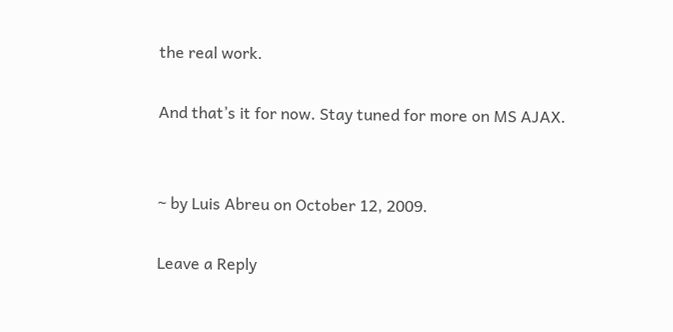the real work.

And that’s it for now. Stay tuned for more on MS AJAX.


~ by Luis Abreu on October 12, 2009.

Leave a Reply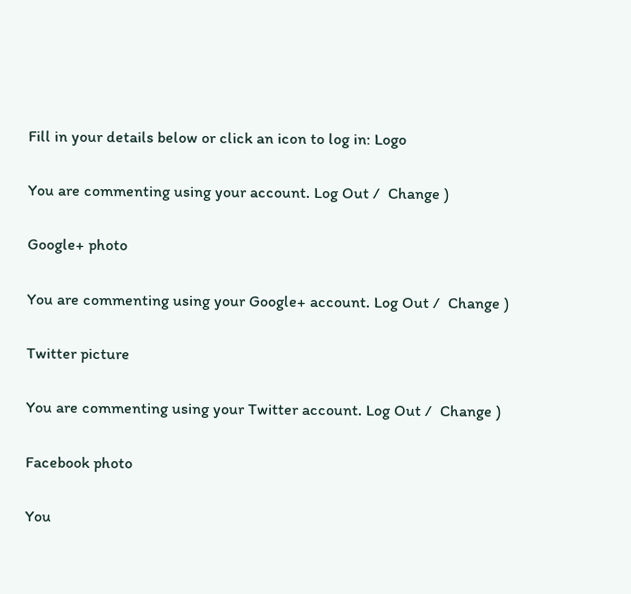Fill in your details below or click an icon to log in: Logo

You are commenting using your account. Log Out /  Change )

Google+ photo

You are commenting using your Google+ account. Log Out /  Change )

Twitter picture

You are commenting using your Twitter account. Log Out /  Change )

Facebook photo

You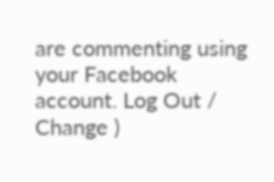are commenting using your Facebook account. Log Out /  Change )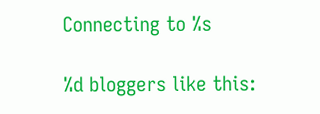Connecting to %s

%d bloggers like this: